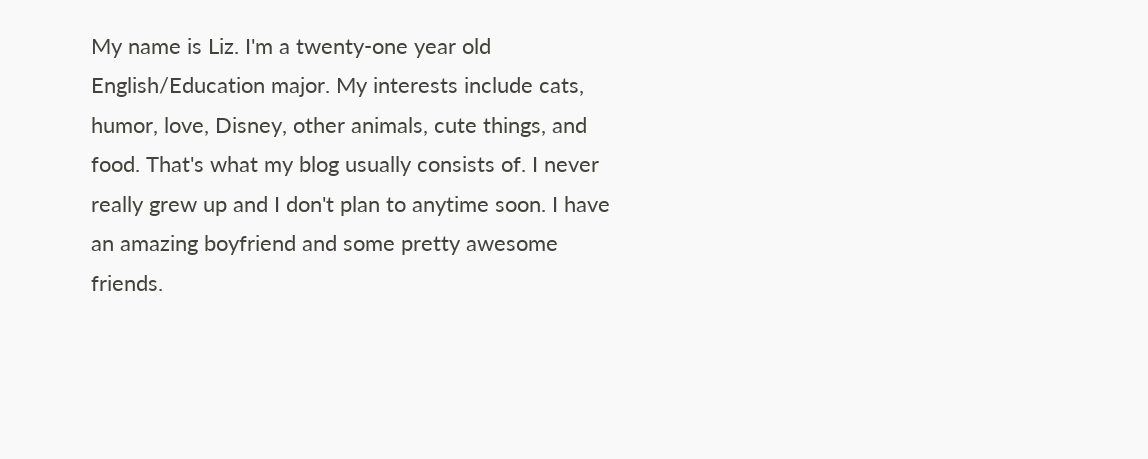My name is Liz. I'm a twenty-one year old English/Education major. My interests include cats, humor, love, Disney, other animals, cute things, and food. That's what my blog usually consists of. I never really grew up and I don't plan to anytime soon. I have an amazing boyfriend and some pretty awesome friends.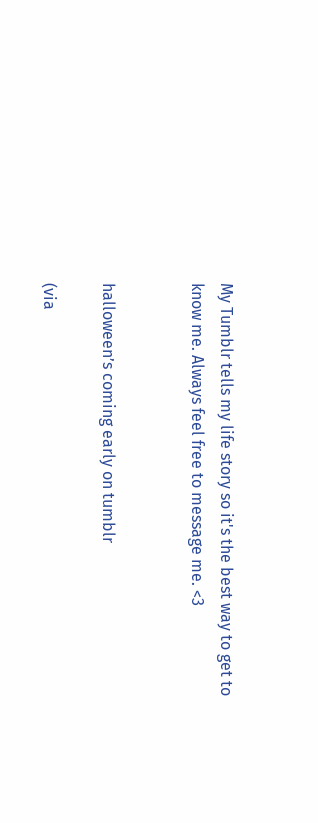My Tumblr tells my life story so it's the best way to get to know me. Always feel free to message me. <3


halloween’s coming early on tumblr

(via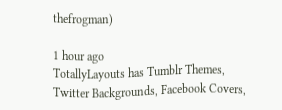thefrogman)

1 hour ago
TotallyLayouts has Tumblr Themes, Twitter Backgrounds, Facebook Covers,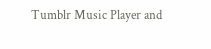Tumblr Music Player and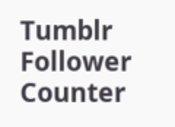Tumblr Follower Counter